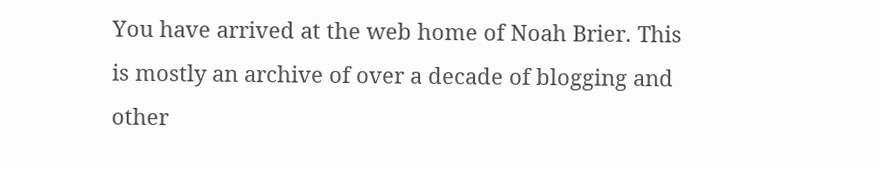You have arrived at the web home of Noah Brier. This is mostly an archive of over a decade of blogging and other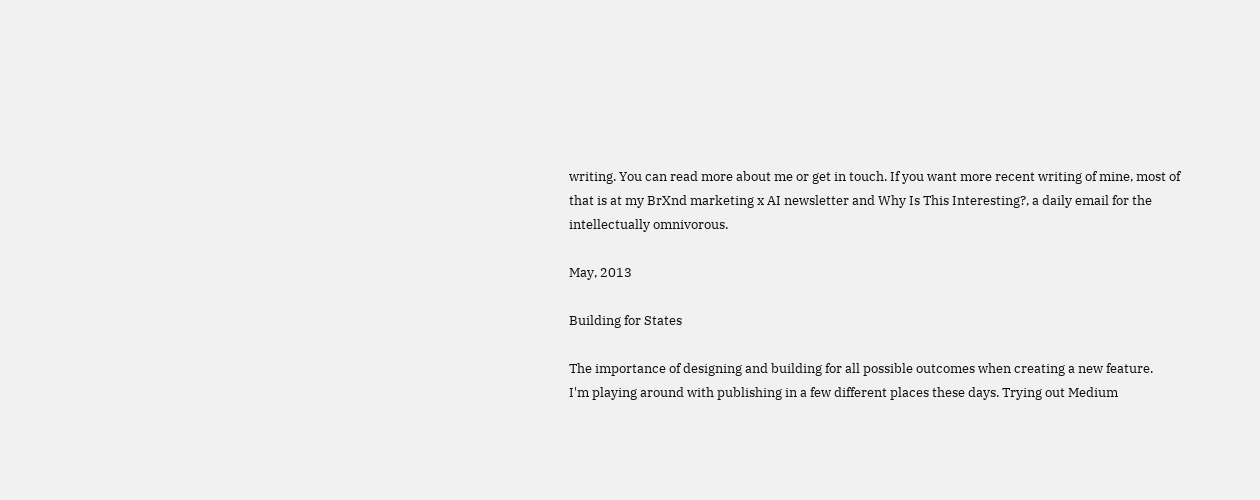writing. You can read more about me or get in touch. If you want more recent writing of mine, most of that is at my BrXnd marketing x AI newsletter and Why Is This Interesting?, a daily email for the intellectually omnivorous.

May, 2013

Building for States

The importance of designing and building for all possible outcomes when creating a new feature.
I'm playing around with publishing in a few different places these days. Trying out Medium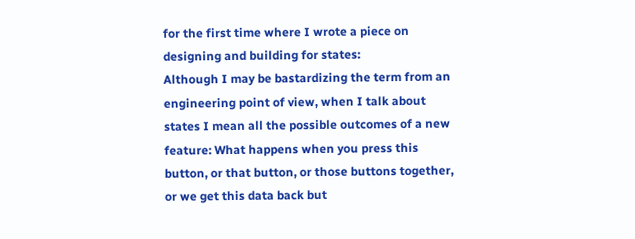for the first time where I wrote a piece on designing and building for states:
Although I may be bastardizing the term from an engineering point of view, when I talk about states I mean all the possible outcomes of a new feature: What happens when you press this button, or that button, or those buttons together, or we get this data back but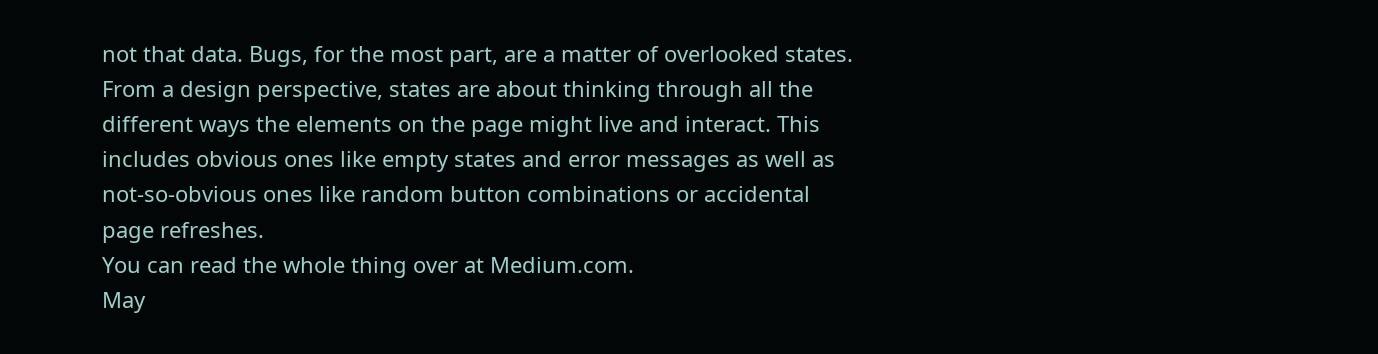not that data. Bugs, for the most part, are a matter of overlooked states. From a design perspective, states are about thinking through all the different ways the elements on the page might live and interact. This includes obvious ones like empty states and error messages as well as not-so-obvious ones like random button combinations or accidental page refreshes.
You can read the whole thing over at Medium.com.
May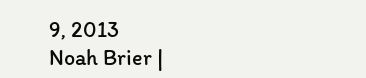9, 2013
Noah Brier |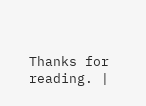Thanks for reading. |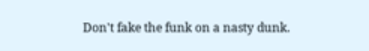Don't fake the funk on a nasty dunk.